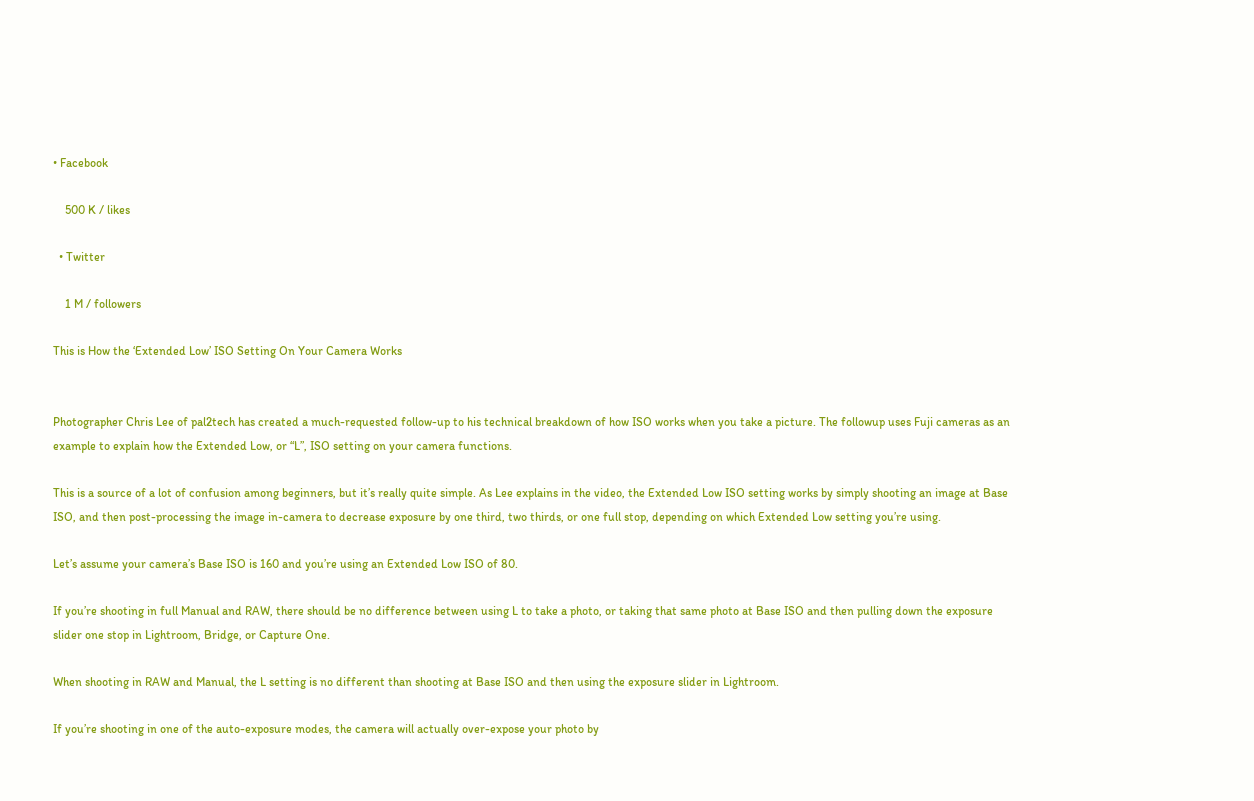• Facebook

    500 K / likes

  • Twitter

    1 M / followers

This is How the ‘Extended Low’ ISO Setting On Your Camera Works


Photographer Chris Lee of pal2tech has created a much-requested follow-up to his technical breakdown of how ISO works when you take a picture. The followup uses Fuji cameras as an example to explain how the Extended Low, or “L”, ISO setting on your camera functions.

This is a source of a lot of confusion among beginners, but it’s really quite simple. As Lee explains in the video, the Extended Low ISO setting works by simply shooting an image at Base ISO, and then post-processing the image in-camera to decrease exposure by one third, two thirds, or one full stop, depending on which Extended Low setting you’re using.

Let’s assume your camera’s Base ISO is 160 and you’re using an Extended Low ISO of 80.

If you’re shooting in full Manual and RAW, there should be no difference between using L to take a photo, or taking that same photo at Base ISO and then pulling down the exposure slider one stop in Lightroom, Bridge, or Capture One.

When shooting in RAW and Manual, the L setting is no different than shooting at Base ISO and then using the exposure slider in Lightroom.

If you’re shooting in one of the auto-exposure modes, the camera will actually over-expose your photo by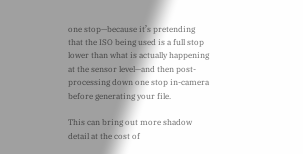one stop—because it’s pretending that the ISO being used is a full stop lower than what is actually happening at the sensor level—and then post-processing down one stop in-camera before generating your file.

This can bring out more shadow detail at the cost of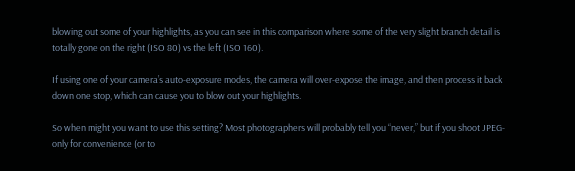blowing out some of your highlights, as you can see in this comparison where some of the very slight branch detail is totally gone on the right (ISO 80) vs the left (ISO 160).

If using one of your camera’s auto-exposure modes, the camera will over-expose the image, and then process it back down one stop, which can cause you to blow out your highlights.

So when might you want to use this setting? Most photographers will probably tell you “never,” but if you shoot JPEG-only for convenience (or to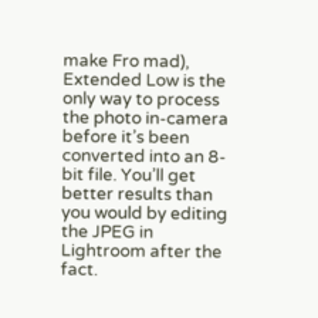make Fro mad), Extended Low is the only way to process the photo in-camera before it’s been converted into an 8-bit file. You’ll get better results than you would by editing the JPEG in Lightroom after the fact.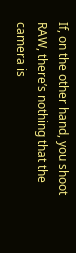If, on the other hand, you shoot RAW, there’s nothing that the camera is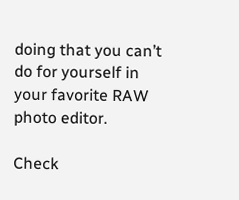doing that you can’t do for yourself in your favorite RAW photo editor.

Check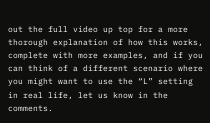out the full video up top for a more thorough explanation of how this works, complete with more examples, and if you can think of a different scenario where you might want to use the “L” setting in real life, let us know in the comments.